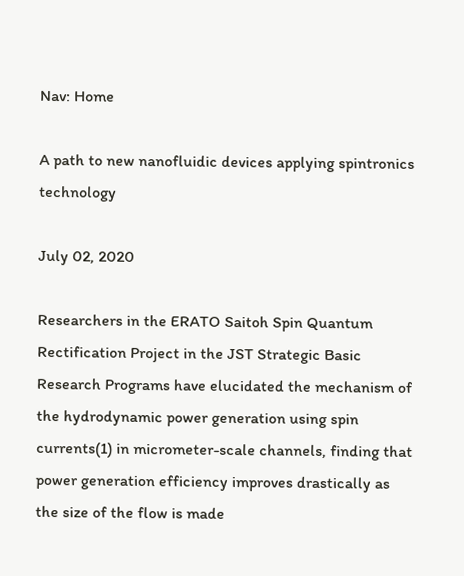Nav: Home

A path to new nanofluidic devices applying spintronics technology

July 02, 2020

Researchers in the ERATO Saitoh Spin Quantum Rectification Project in the JST Strategic Basic Research Programs have elucidated the mechanism of the hydrodynamic power generation using spin currents(1) in micrometer-scale channels, finding that power generation efficiency improves drastically as the size of the flow is made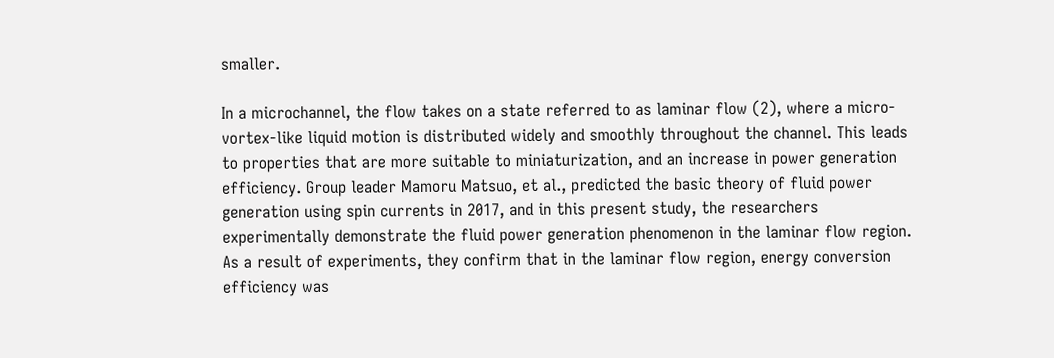smaller.

In a microchannel, the flow takes on a state referred to as laminar flow (2), where a micro-vortex-like liquid motion is distributed widely and smoothly throughout the channel. This leads to properties that are more suitable to miniaturization, and an increase in power generation efficiency. Group leader Mamoru Matsuo, et al., predicted the basic theory of fluid power generation using spin currents in 2017, and in this present study, the researchers experimentally demonstrate the fluid power generation phenomenon in the laminar flow region. As a result of experiments, they confirm that in the laminar flow region, energy conversion efficiency was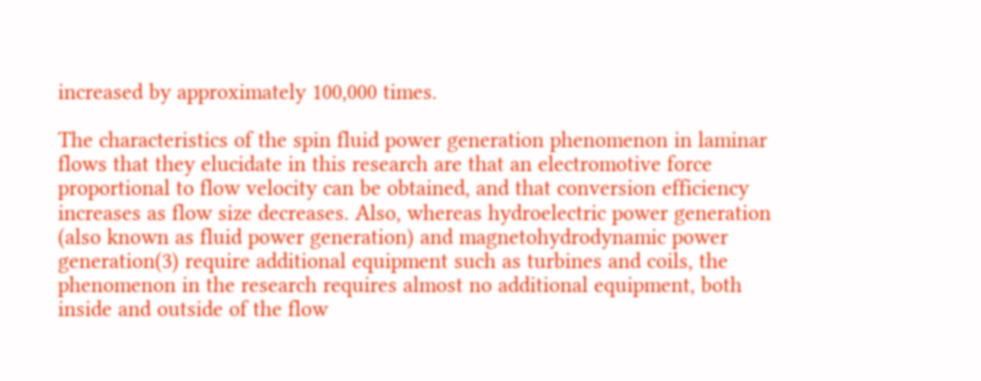increased by approximately 100,000 times.

The characteristics of the spin fluid power generation phenomenon in laminar flows that they elucidate in this research are that an electromotive force proportional to flow velocity can be obtained, and that conversion efficiency increases as flow size decreases. Also, whereas hydroelectric power generation (also known as fluid power generation) and magnetohydrodynamic power generation(3) require additional equipment such as turbines and coils, the phenomenon in the research requires almost no additional equipment, both inside and outside of the flow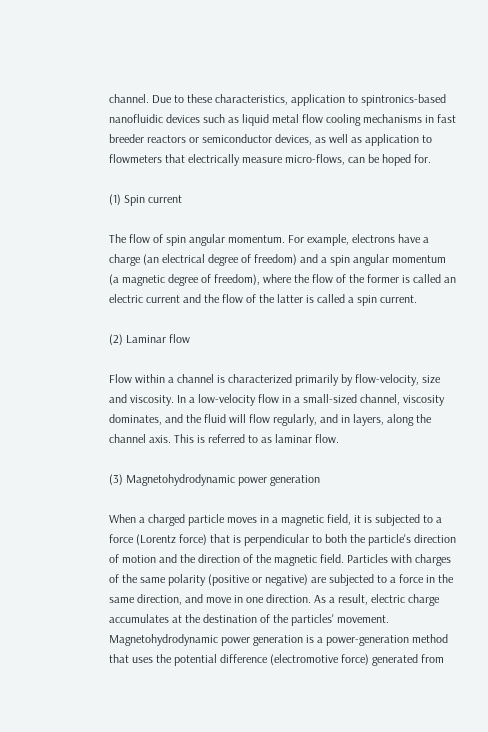channel. Due to these characteristics, application to spintronics-based nanofluidic devices such as liquid metal flow cooling mechanisms in fast breeder reactors or semiconductor devices, as well as application to flowmeters that electrically measure micro-flows, can be hoped for.

(1) Spin current

The flow of spin angular momentum. For example, electrons have a charge (an electrical degree of freedom) and a spin angular momentum (a magnetic degree of freedom), where the flow of the former is called an electric current and the flow of the latter is called a spin current.

(2) Laminar flow

Flow within a channel is characterized primarily by flow-velocity, size and viscosity. In a low-velocity flow in a small-sized channel, viscosity dominates, and the fluid will flow regularly, and in layers, along the channel axis. This is referred to as laminar flow.

(3) Magnetohydrodynamic power generation

When a charged particle moves in a magnetic field, it is subjected to a force (Lorentz force) that is perpendicular to both the particle's direction of motion and the direction of the magnetic field. Particles with charges of the same polarity (positive or negative) are subjected to a force in the same direction, and move in one direction. As a result, electric charge accumulates at the destination of the particles' movement. Magnetohydrodynamic power generation is a power-generation method that uses the potential difference (electromotive force) generated from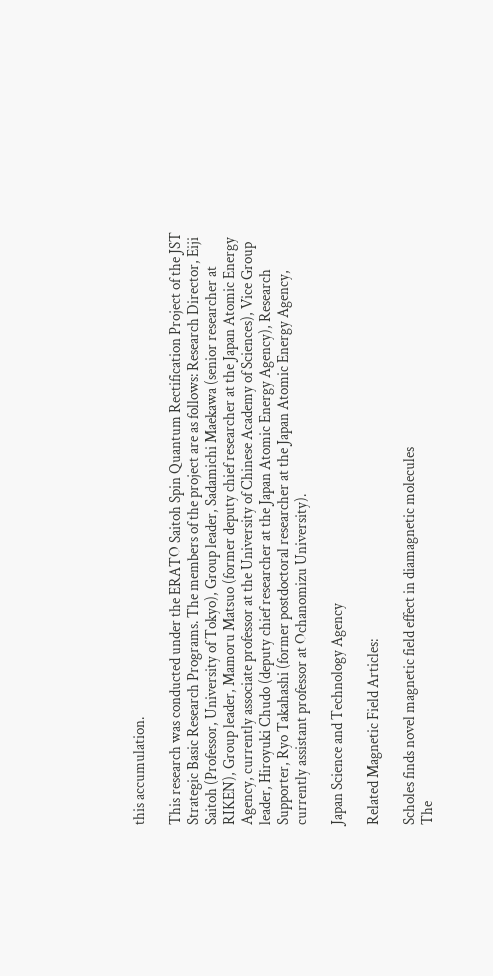this accumulation.

This research was conducted under the ERATO Saitoh Spin Quantum Rectification Project of the JST Strategic Basic Research Programs. The members of the project are as follows: Research Director, Eiji Saitoh (Professor, University of Tokyo), Group leader, Sadamichi Maekawa (senior researcher at RIKEN), Group leader, Mamoru Matsuo (former deputy chief researcher at the Japan Atomic Energy Agency, currently associate professor at the University of Chinese Academy of Sciences), Vice Group leader, Hiroyuki Chudo (deputy chief researcher at the Japan Atomic Energy Agency), Research Supporter, Ryo Takahashi (former postdoctoral researcher at the Japan Atomic Energy Agency, currently assistant professor at Ochanomizu University).

Japan Science and Technology Agency

Related Magnetic Field Articles:

Scholes finds novel magnetic field effect in diamagnetic molecules
The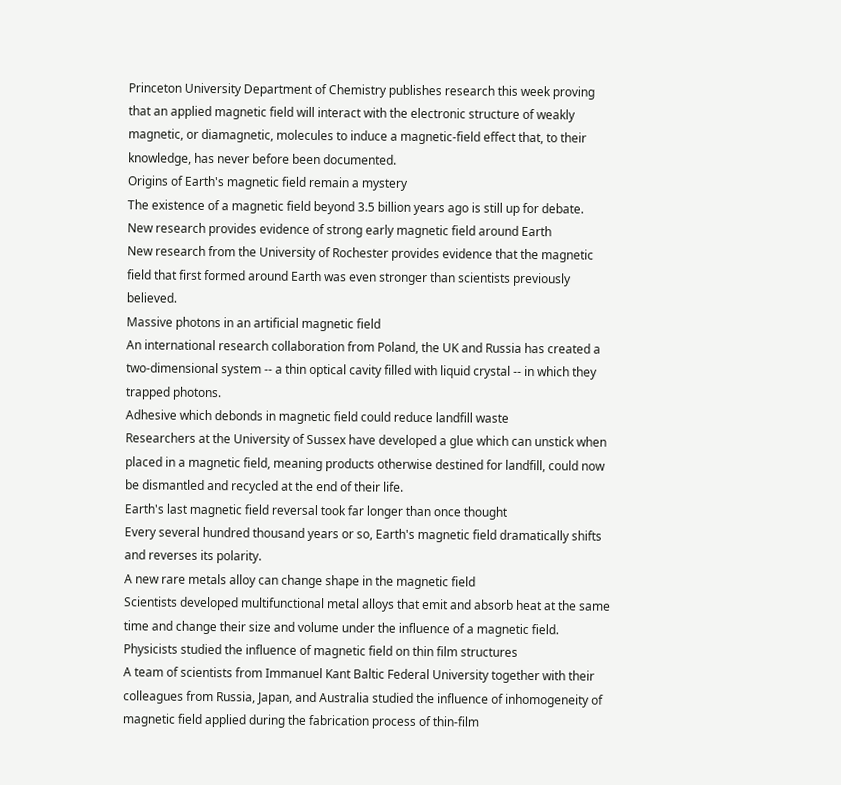Princeton University Department of Chemistry publishes research this week proving that an applied magnetic field will interact with the electronic structure of weakly magnetic, or diamagnetic, molecules to induce a magnetic-field effect that, to their knowledge, has never before been documented.
Origins of Earth's magnetic field remain a mystery
The existence of a magnetic field beyond 3.5 billion years ago is still up for debate.
New research provides evidence of strong early magnetic field around Earth
New research from the University of Rochester provides evidence that the magnetic field that first formed around Earth was even stronger than scientists previously believed.
Massive photons in an artificial magnetic field
An international research collaboration from Poland, the UK and Russia has created a two-dimensional system -- a thin optical cavity filled with liquid crystal -- in which they trapped photons.
Adhesive which debonds in magnetic field could reduce landfill waste
Researchers at the University of Sussex have developed a glue which can unstick when placed in a magnetic field, meaning products otherwise destined for landfill, could now be dismantled and recycled at the end of their life.
Earth's last magnetic field reversal took far longer than once thought
Every several hundred thousand years or so, Earth's magnetic field dramatically shifts and reverses its polarity.
A new rare metals alloy can change shape in the magnetic field
Scientists developed multifunctional metal alloys that emit and absorb heat at the same time and change their size and volume under the influence of a magnetic field.
Physicists studied the influence of magnetic field on thin film structures
A team of scientists from Immanuel Kant Baltic Federal University together with their colleagues from Russia, Japan, and Australia studied the influence of inhomogeneity of magnetic field applied during the fabrication process of thin-film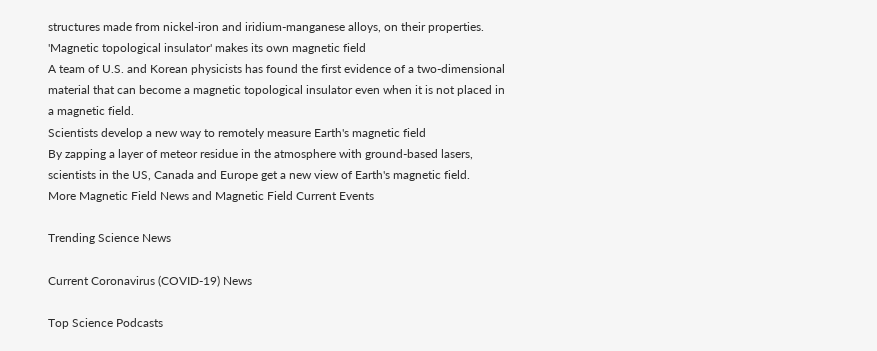structures made from nickel-iron and iridium-manganese alloys, on their properties.
'Magnetic topological insulator' makes its own magnetic field
A team of U.S. and Korean physicists has found the first evidence of a two-dimensional material that can become a magnetic topological insulator even when it is not placed in a magnetic field.
Scientists develop a new way to remotely measure Earth's magnetic field
By zapping a layer of meteor residue in the atmosphere with ground-based lasers, scientists in the US, Canada and Europe get a new view of Earth's magnetic field.
More Magnetic Field News and Magnetic Field Current Events

Trending Science News

Current Coronavirus (COVID-19) News

Top Science Podcasts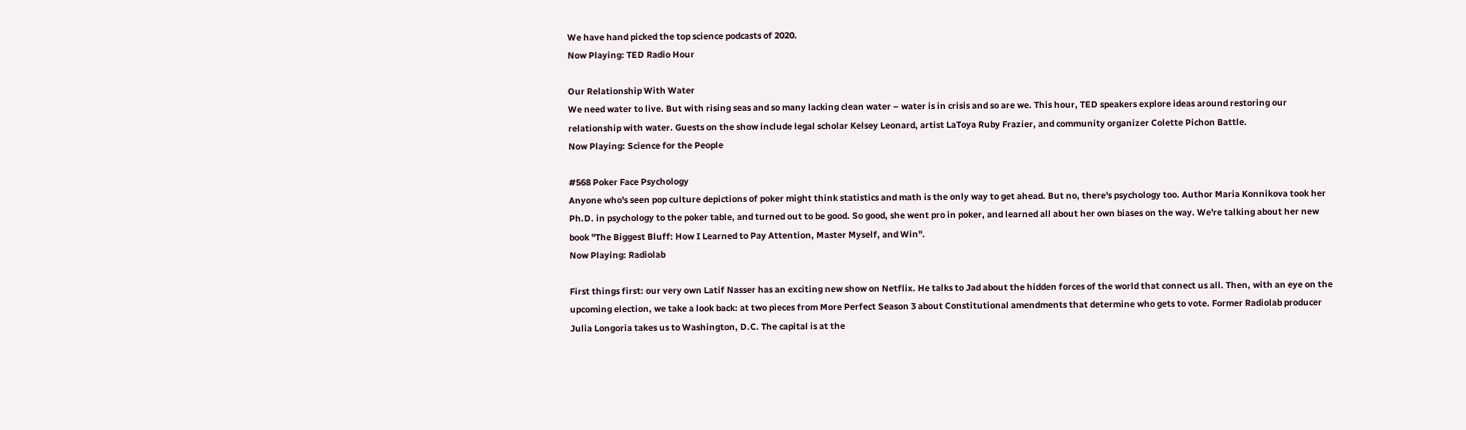We have hand picked the top science podcasts of 2020.
Now Playing: TED Radio Hour

Our Relationship With Water
We need water to live. But with rising seas and so many lacking clean water – water is in crisis and so are we. This hour, TED speakers explore ideas around restoring our relationship with water. Guests on the show include legal scholar Kelsey Leonard, artist LaToya Ruby Frazier, and community organizer Colette Pichon Battle.
Now Playing: Science for the People

#568 Poker Face Psychology
Anyone who's seen pop culture depictions of poker might think statistics and math is the only way to get ahead. But no, there's psychology too. Author Maria Konnikova took her Ph.D. in psychology to the poker table, and turned out to be good. So good, she went pro in poker, and learned all about her own biases on the way. We're talking about her new book "The Biggest Bluff: How I Learned to Pay Attention, Master Myself, and Win".
Now Playing: Radiolab

First things first: our very own Latif Nasser has an exciting new show on Netflix. He talks to Jad about the hidden forces of the world that connect us all. Then, with an eye on the upcoming election, we take a look back: at two pieces from More Perfect Season 3 about Constitutional amendments that determine who gets to vote. Former Radiolab producer Julia Longoria takes us to Washington, D.C. The capital is at the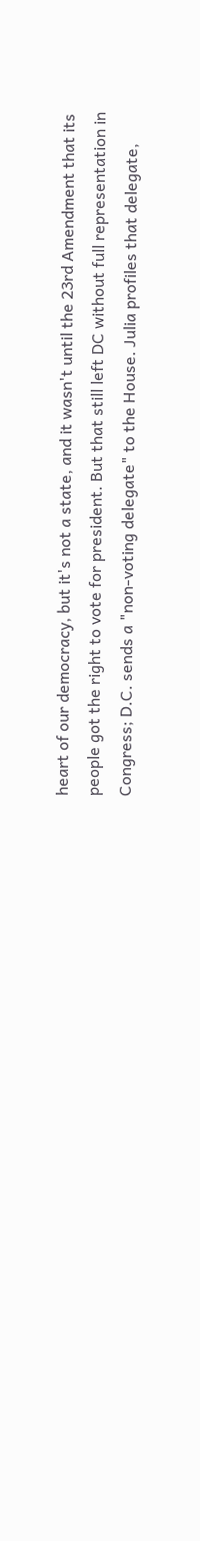heart of our democracy, but it's not a state, and it wasn't until the 23rd Amendment that its people got the right to vote for president. But that still left DC without full representation in Congress; D.C. sends a "non-voting delegate" to the House. Julia profiles that delegate,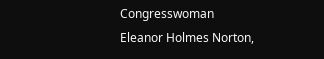Congresswoman Eleanor Holmes Norton,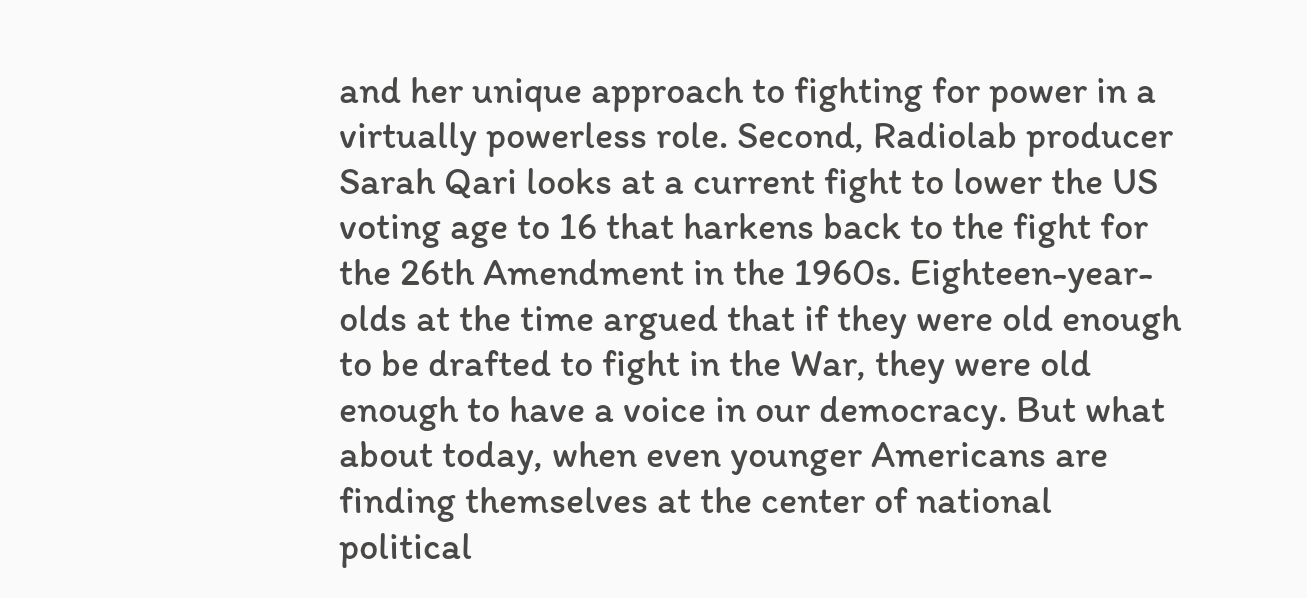and her unique approach to fighting for power in a virtually powerless role. Second, Radiolab producer Sarah Qari looks at a current fight to lower the US voting age to 16 that harkens back to the fight for the 26th Amendment in the 1960s. Eighteen-year-olds at the time argued that if they were old enough to be drafted to fight in the War, they were old enough to have a voice in our democracy. But what about today, when even younger Americans are finding themselves at the center of national political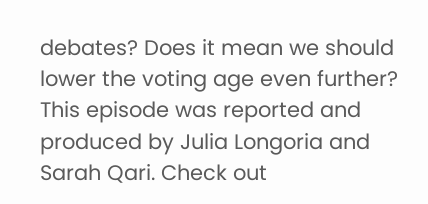debates? Does it mean we should lower the voting age even further? This episode was reported and produced by Julia Longoria and Sarah Qari. Check out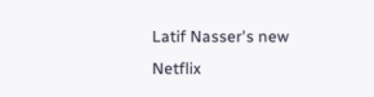Latif Nasser's new Netflix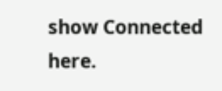show Connected here.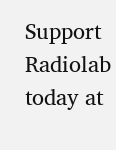Support Radiolab today at